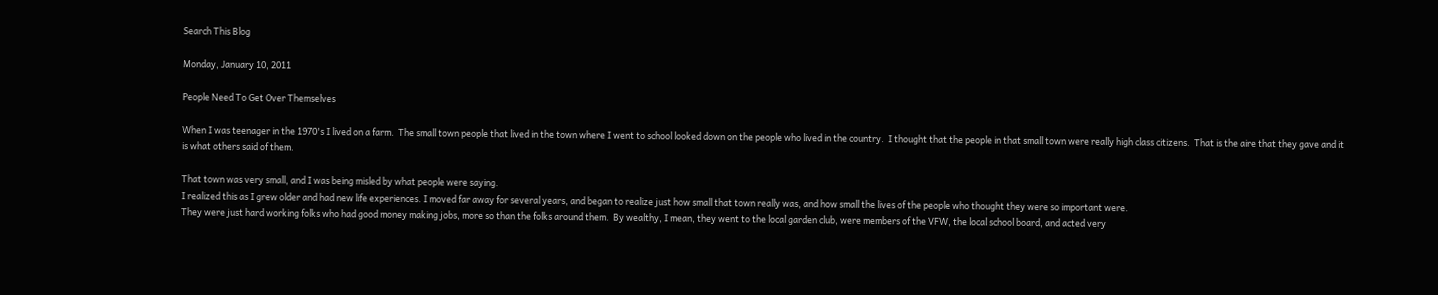Search This Blog

Monday, January 10, 2011

People Need To Get Over Themselves

When I was teenager in the 1970's I lived on a farm.  The small town people that lived in the town where I went to school looked down on the people who lived in the country.  I thought that the people in that small town were really high class citizens.  That is the aire that they gave and it is what others said of them.

That town was very small, and I was being misled by what people were saying.
I realized this as I grew older and had new life experiences. I moved far away for several years, and began to realize just how small that town really was, and how small the lives of the people who thought they were so important were.
They were just hard working folks who had good money making jobs, more so than the folks around them.  By wealthy, I mean, they went to the local garden club, were members of the VFW, the local school board, and acted very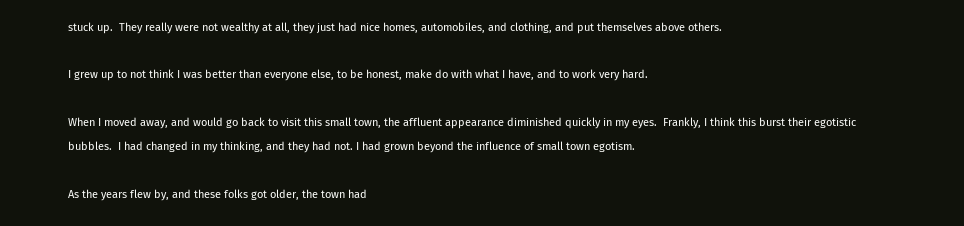stuck up.  They really were not wealthy at all, they just had nice homes, automobiles, and clothing, and put themselves above others.

I grew up to not think I was better than everyone else, to be honest, make do with what I have, and to work very hard.

When I moved away, and would go back to visit this small town, the affluent appearance diminished quickly in my eyes.  Frankly, I think this burst their egotistic bubbles.  I had changed in my thinking, and they had not. I had grown beyond the influence of small town egotism.

As the years flew by, and these folks got older, the town had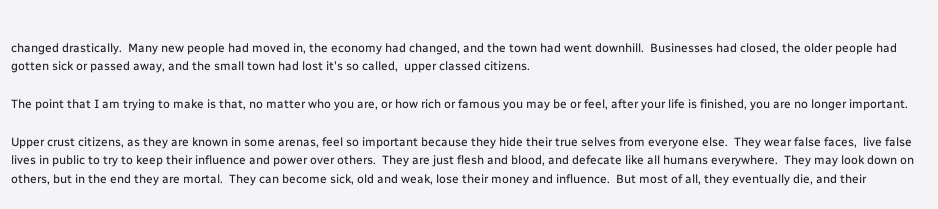changed drastically.  Many new people had moved in, the economy had changed, and the town had went downhill.  Businesses had closed, the older people had gotten sick or passed away, and the small town had lost it's so called,  upper classed citizens.

The point that I am trying to make is that, no matter who you are, or how rich or famous you may be or feel, after your life is finished, you are no longer important.

Upper crust citizens, as they are known in some arenas, feel so important because they hide their true selves from everyone else.  They wear false faces,  live false lives in public to try to keep their influence and power over others.  They are just flesh and blood, and defecate like all humans everywhere.  They may look down on others, but in the end they are mortal.  They can become sick, old and weak, lose their money and influence.  But most of all, they eventually die, and their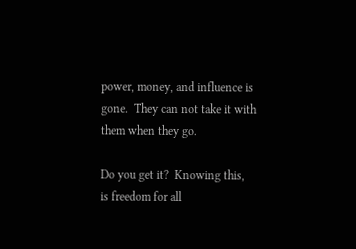power, money, and influence is gone.  They can not take it with them when they go.

Do you get it?  Knowing this,  is freedom for all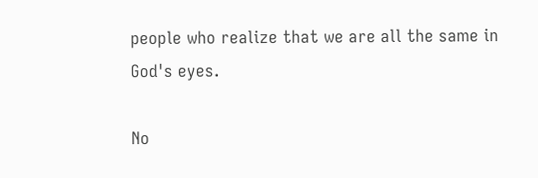people who realize that we are all the same in God's eyes.

No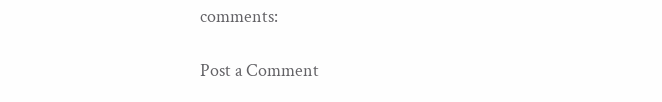comments:

Post a Comment